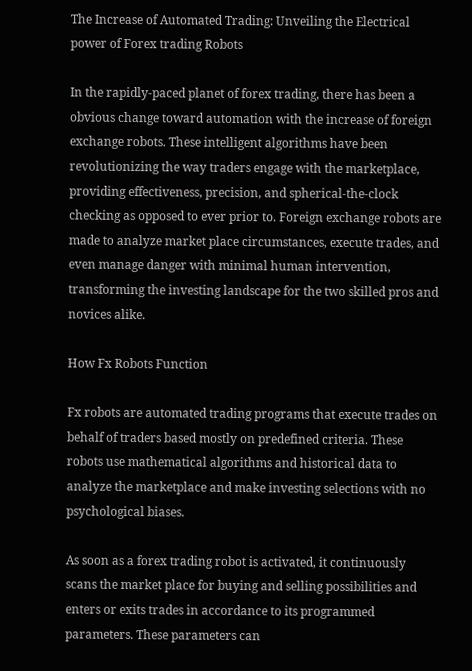The Increase of Automated Trading: Unveiling the Electrical power of Forex trading Robots

In the rapidly-paced planet of forex trading, there has been a obvious change toward automation with the increase of foreign exchange robots. These intelligent algorithms have been revolutionizing the way traders engage with the marketplace, providing effectiveness, precision, and spherical-the-clock checking as opposed to ever prior to. Foreign exchange robots are made to analyze market place circumstances, execute trades, and even manage danger with minimal human intervention, transforming the investing landscape for the two skilled pros and novices alike.

How Fx Robots Function

Fx robots are automated trading programs that execute trades on behalf of traders based mostly on predefined criteria. These robots use mathematical algorithms and historical data to analyze the marketplace and make investing selections with no psychological biases.

As soon as a forex trading robot is activated, it continuously scans the market place for buying and selling possibilities and enters or exits trades in accordance to its programmed parameters. These parameters can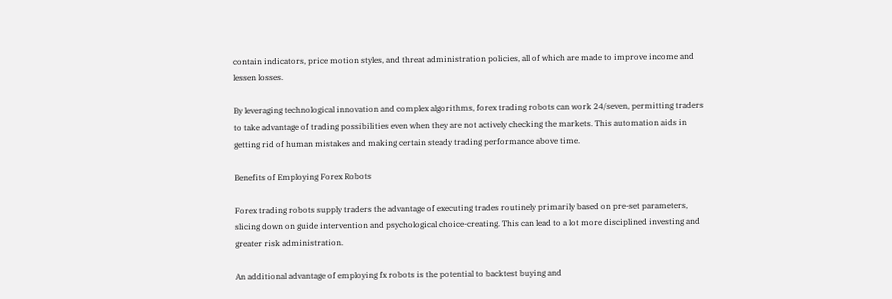contain indicators, price motion styles, and threat administration policies, all of which are made to improve income and lessen losses.

By leveraging technological innovation and complex algorithms, forex trading robots can work 24/seven, permitting traders to take advantage of trading possibilities even when they are not actively checking the markets. This automation aids in getting rid of human mistakes and making certain steady trading performance above time.

Benefits of Employing Forex Robots

Forex trading robots supply traders the advantage of executing trades routinely primarily based on pre-set parameters, slicing down on guide intervention and psychological choice-creating. This can lead to a lot more disciplined investing and greater risk administration.

An additional advantage of employing fx robots is the potential to backtest buying and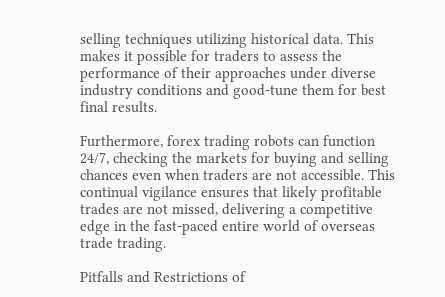selling techniques utilizing historical data. This makes it possible for traders to assess the performance of their approaches under diverse industry conditions and good-tune them for best final results.

Furthermore, forex trading robots can function 24/7, checking the markets for buying and selling chances even when traders are not accessible. This continual vigilance ensures that likely profitable trades are not missed, delivering a competitive edge in the fast-paced entire world of overseas trade trading.

Pitfalls and Restrictions of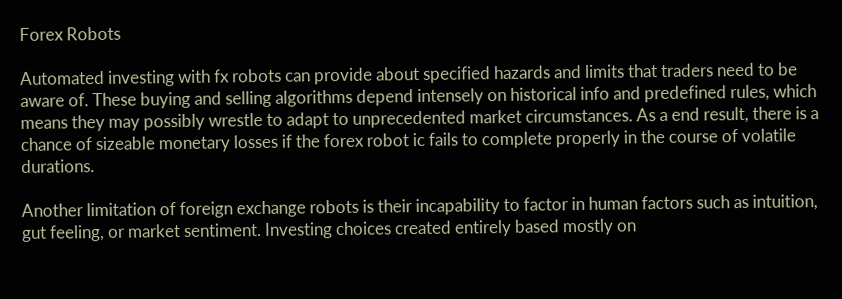Forex Robots

Automated investing with fx robots can provide about specified hazards and limits that traders need to be aware of. These buying and selling algorithms depend intensely on historical info and predefined rules, which means they may possibly wrestle to adapt to unprecedented market circumstances. As a end result, there is a chance of sizeable monetary losses if the forex robot ic fails to complete properly in the course of volatile durations.

Another limitation of foreign exchange robots is their incapability to factor in human factors such as intuition, gut feeling, or market sentiment. Investing choices created entirely based mostly on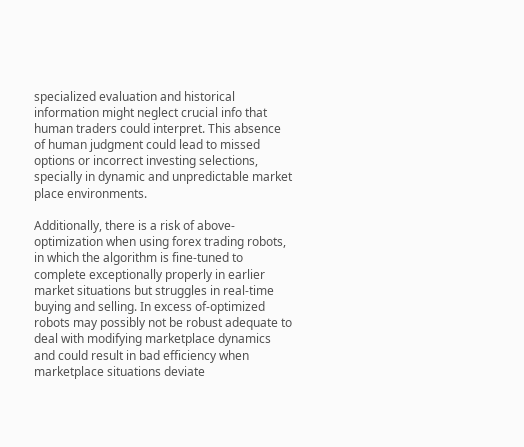specialized evaluation and historical information might neglect crucial info that human traders could interpret. This absence of human judgment could lead to missed options or incorrect investing selections, specially in dynamic and unpredictable market place environments.

Additionally, there is a risk of above-optimization when using forex trading robots, in which the algorithm is fine-tuned to complete exceptionally properly in earlier market situations but struggles in real-time buying and selling. In excess of-optimized robots may possibly not be robust adequate to deal with modifying marketplace dynamics and could result in bad efficiency when marketplace situations deviate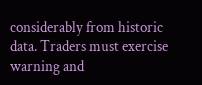considerably from historic data. Traders must exercise warning and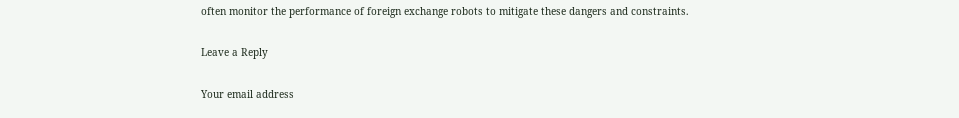often monitor the performance of foreign exchange robots to mitigate these dangers and constraints.

Leave a Reply

Your email address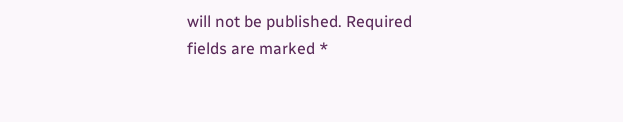will not be published. Required fields are marked *